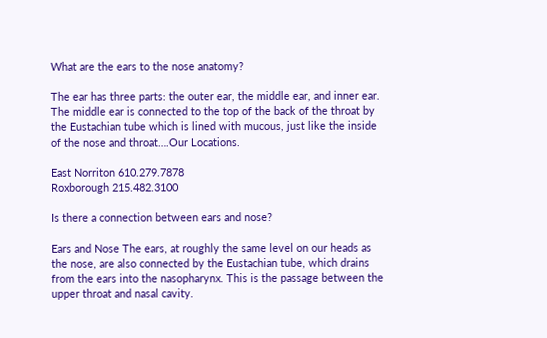What are the ears to the nose anatomy?

The ear has three parts: the outer ear, the middle ear, and inner ear. The middle ear is connected to the top of the back of the throat by the Eustachian tube which is lined with mucous, just like the inside of the nose and throat….Our Locations.

East Norriton 610.279.7878
Roxborough 215.482.3100

Is there a connection between ears and nose?

Ears and Nose The ears, at roughly the same level on our heads as the nose, are also connected by the Eustachian tube, which drains from the ears into the nasopharynx. This is the passage between the upper throat and nasal cavity.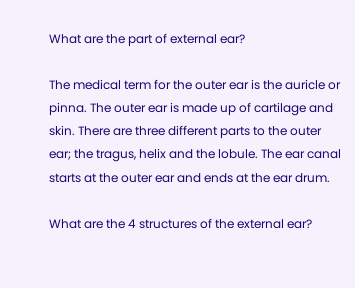What are the part of external ear?

The medical term for the outer ear is the auricle or pinna. The outer ear is made up of cartilage and skin. There are three different parts to the outer ear; the tragus, helix and the lobule. The ear canal starts at the outer ear and ends at the ear drum.

What are the 4 structures of the external ear?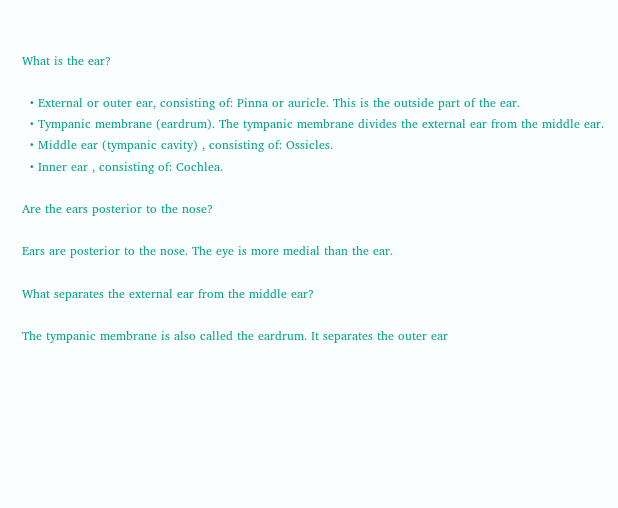What is the ear?

  • External or outer ear, consisting of: Pinna or auricle. This is the outside part of the ear.
  • Tympanic membrane (eardrum). The tympanic membrane divides the external ear from the middle ear.
  • Middle ear (tympanic cavity) , consisting of: Ossicles.
  • Inner ear , consisting of: Cochlea.

Are the ears posterior to the nose?

Ears are posterior to the nose. The eye is more medial than the ear.

What separates the external ear from the middle ear?

The tympanic membrane is also called the eardrum. It separates the outer ear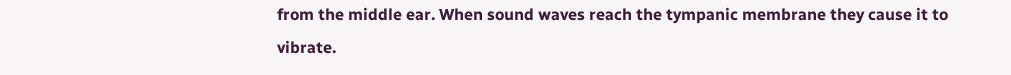from the middle ear. When sound waves reach the tympanic membrane they cause it to vibrate.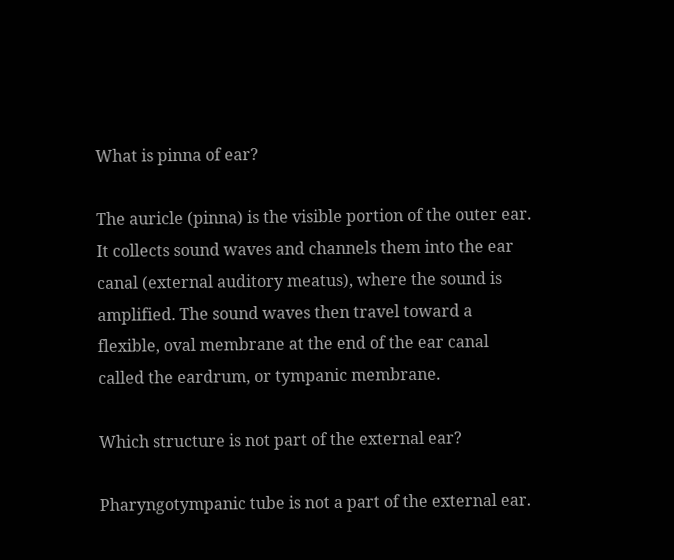What is pinna of ear?

The auricle (pinna) is the visible portion of the outer ear. It collects sound waves and channels them into the ear canal (external auditory meatus), where the sound is amplified. The sound waves then travel toward a flexible, oval membrane at the end of the ear canal called the eardrum, or tympanic membrane.

Which structure is not part of the external ear?

Pharyngotympanic tube is not a part of the external ear.